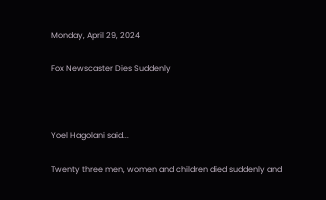Monday, April 29, 2024

Fox Newscaster Dies Suddenly



Yoel Hagolani said...

Twenty three men, women and children died suddenly and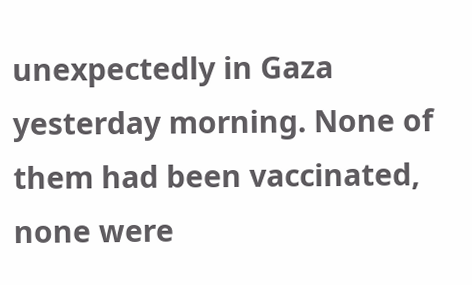unexpectedly in Gaza yesterday morning. None of them had been vaccinated, none were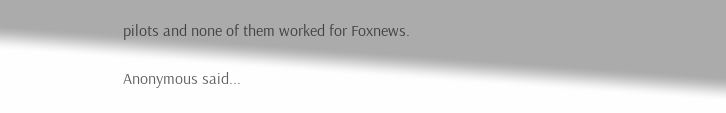pilots and none of them worked for Foxnews.

Anonymous said...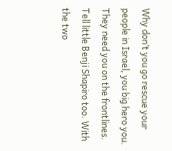Why don’t you go rescue your people in Israel, you big hero you. They need you on the frontlines. Tell little Benji Shapiro too. With the two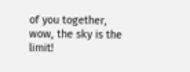of you together, wow, the sky is the limit!